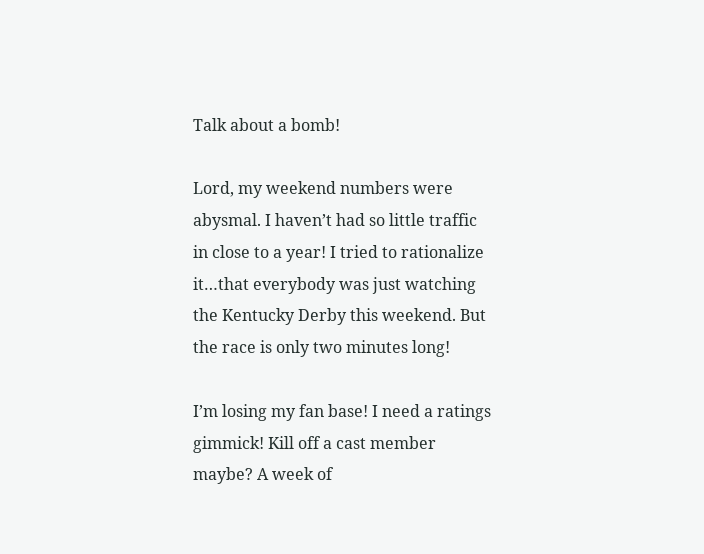Talk about a bomb!

Lord, my weekend numbers were abysmal. I haven’t had so little traffic in close to a year! I tried to rationalize it…that everybody was just watching the Kentucky Derby this weekend. But the race is only two minutes long!

I’m losing my fan base! I need a ratings gimmick! Kill off a cast member maybe? A week of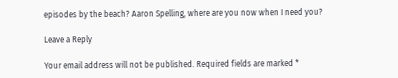episodes by the beach? Aaron Spelling, where are you now when I need you?

Leave a Reply

Your email address will not be published. Required fields are marked *